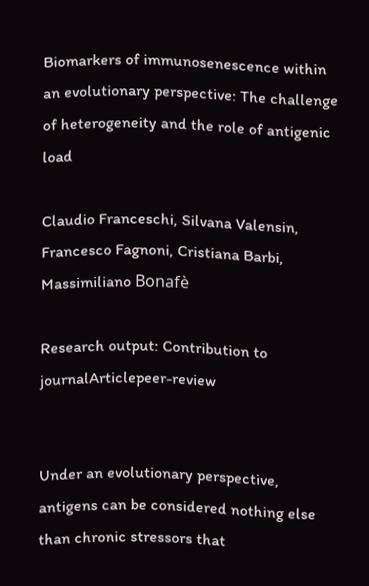Biomarkers of immunosenescence within an evolutionary perspective: The challenge of heterogeneity and the role of antigenic load

Claudio Franceschi, Silvana Valensin, Francesco Fagnoni, Cristiana Barbi, Massimiliano Bonafè

Research output: Contribution to journalArticlepeer-review


Under an evolutionary perspective, antigens can be considered nothing else than chronic stressors that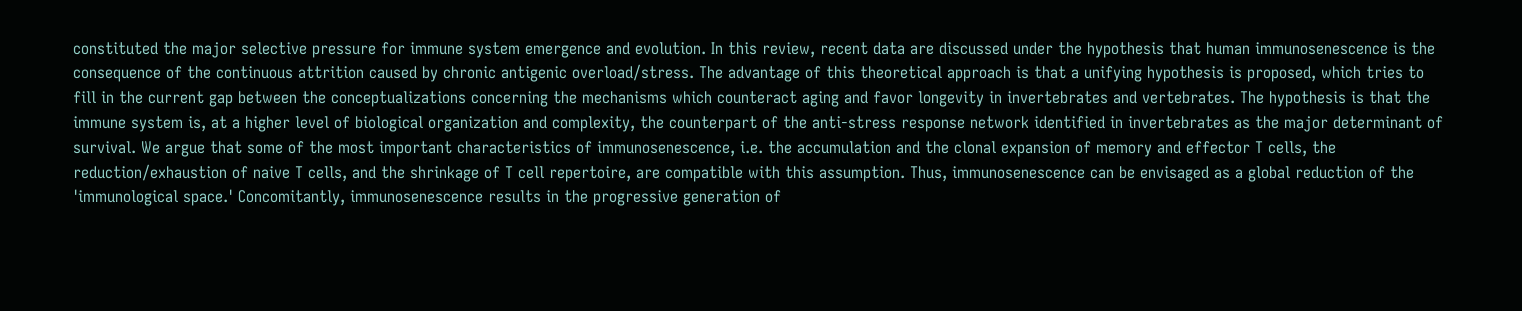constituted the major selective pressure for immune system emergence and evolution. In this review, recent data are discussed under the hypothesis that human immunosenescence is the consequence of the continuous attrition caused by chronic antigenic overload/stress. The advantage of this theoretical approach is that a unifying hypothesis is proposed, which tries to fill in the current gap between the conceptualizations concerning the mechanisms which counteract aging and favor longevity in invertebrates and vertebrates. The hypothesis is that the immune system is, at a higher level of biological organization and complexity, the counterpart of the anti-stress response network identified in invertebrates as the major determinant of survival. We argue that some of the most important characteristics of immunosenescence, i.e. the accumulation and the clonal expansion of memory and effector T cells, the reduction/exhaustion of naive T cells, and the shrinkage of T cell repertoire, are compatible with this assumption. Thus, immunosenescence can be envisaged as a global reduction of the 'immunological space.' Concomitantly, immunosenescence results in the progressive generation of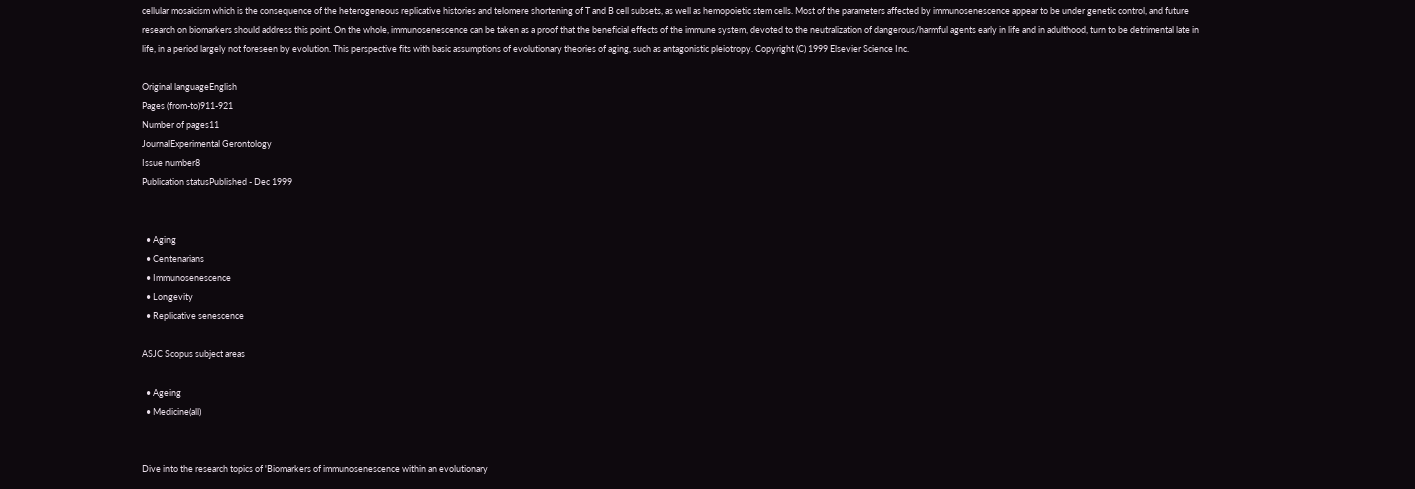cellular mosaicism which is the consequence of the heterogeneous replicative histories and telomere shortening of T and B cell subsets, as well as hemopoietic stem cells. Most of the parameters affected by immunosenescence appear to be under genetic control, and future research on biomarkers should address this point. On the whole, immunosenescence can be taken as a proof that the beneficial effects of the immune system, devoted to the neutralization of dangerous/harmful agents early in life and in adulthood, turn to be detrimental late in life, in a period largely not foreseen by evolution. This perspective fits with basic assumptions of evolutionary theories of aging, such as antagonistic pleiotropy. Copyright (C) 1999 Elsevier Science Inc.

Original languageEnglish
Pages (from-to)911-921
Number of pages11
JournalExperimental Gerontology
Issue number8
Publication statusPublished - Dec 1999


  • Aging
  • Centenarians
  • Immunosenescence
  • Longevity
  • Replicative senescence

ASJC Scopus subject areas

  • Ageing
  • Medicine(all)


Dive into the research topics of 'Biomarkers of immunosenescence within an evolutionary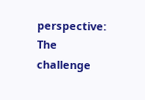perspective: The challenge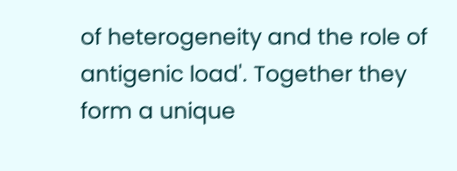of heterogeneity and the role of antigenic load'. Together they form a unique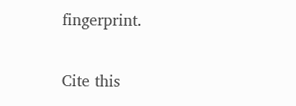fingerprint.

Cite this